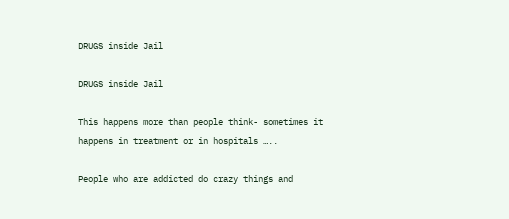DRUGS inside Jail

DRUGS inside Jail

This happens more than people think- sometimes it happens in treatment or in hospitals …..

People who are addicted do crazy things and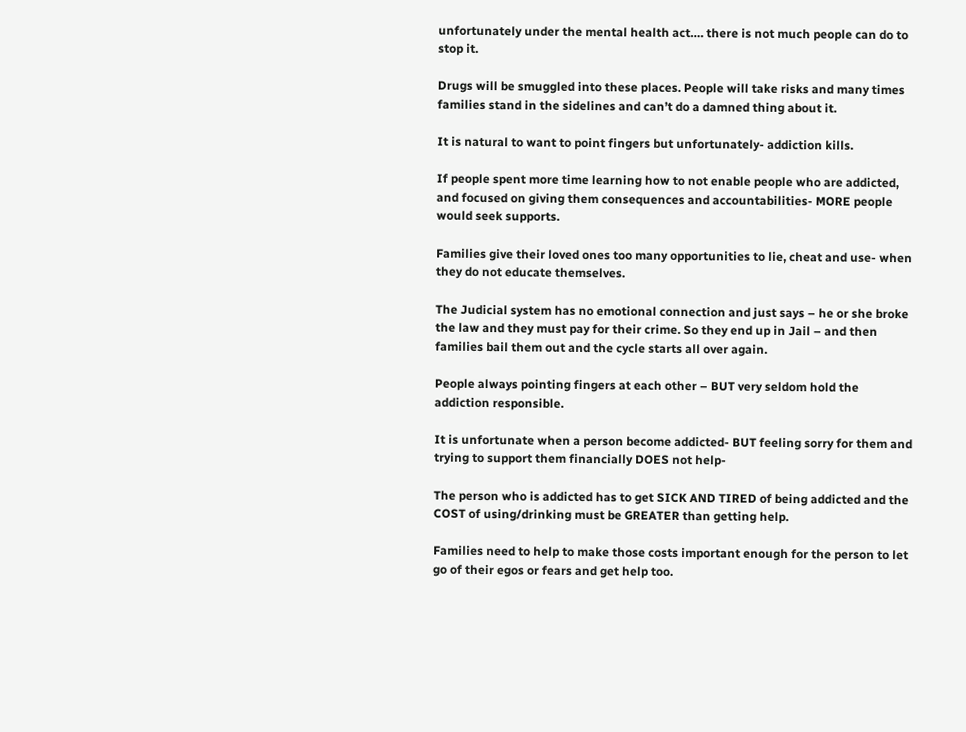unfortunately under the mental health act…. there is not much people can do to stop it.

Drugs will be smuggled into these places. People will take risks and many times families stand in the sidelines and can’t do a damned thing about it.

It is natural to want to point fingers but unfortunately- addiction kills.

If people spent more time learning how to not enable people who are addicted, and focused on giving them consequences and accountabilities- MORE people would seek supports.

Families give their loved ones too many opportunities to lie, cheat and use- when they do not educate themselves.

The Judicial system has no emotional connection and just says – he or she broke the law and they must pay for their crime. So they end up in Jail – and then families bail them out and the cycle starts all over again.

People always pointing fingers at each other – BUT very seldom hold the addiction responsible.

It is unfortunate when a person become addicted- BUT feeling sorry for them and trying to support them financially DOES not help-

The person who is addicted has to get SICK AND TIRED of being addicted and the COST of using/drinking must be GREATER than getting help.

Families need to help to make those costs important enough for the person to let go of their egos or fears and get help too.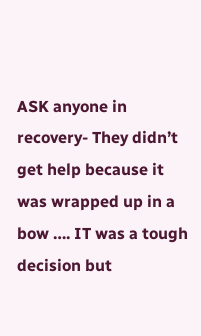ASK anyone in recovery- They didn’t get help because it was wrapped up in a bow …. IT was a tough decision but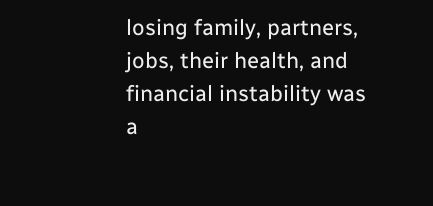losing family, partners, jobs, their health, and financial instability was a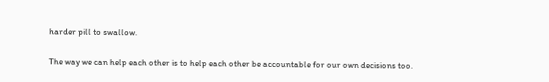harder pill to swallow.

The way we can help each other is to help each other be accountable for our own decisions too.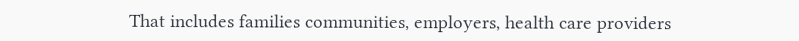That includes families communities, employers, health care providers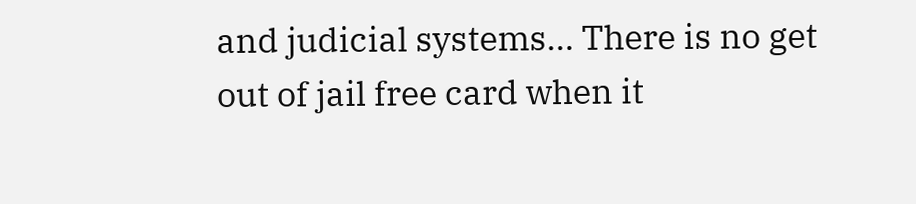and judicial systems… There is no get out of jail free card when it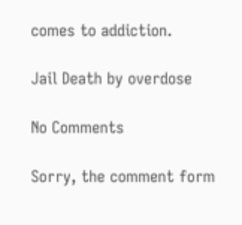comes to addiction.

Jail Death by overdose

No Comments

Sorry, the comment form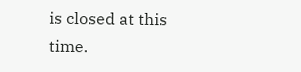is closed at this time.